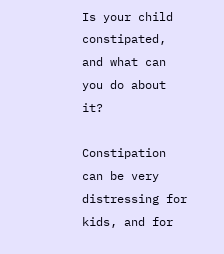Is your child constipated, and what can you do about it?

Constipation can be very distressing for kids, and for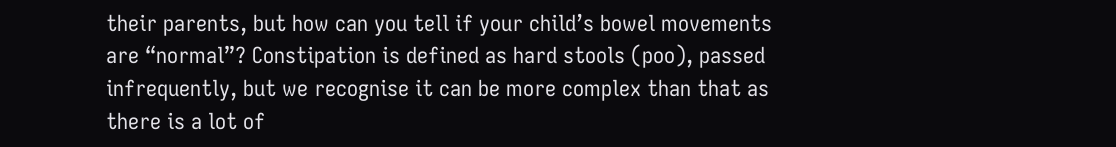their parents, but how can you tell if your child’s bowel movements are “normal”? Constipation is defined as hard stools (poo), passed infrequently, but we recognise it can be more complex than that as there is a lot of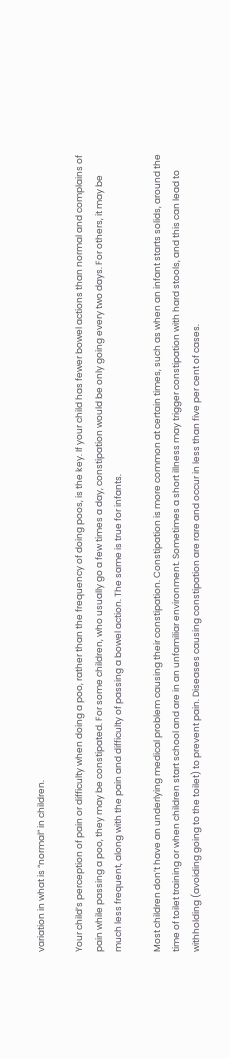variation in what is “normal” in children.

Your child’s perception of pain or difficulty when doing a poo, rather than the frequency of doing poos, is the key. If your child has fewer bowel actions than normal and complains of pain while passing a poo, they may be constipated. For some children, who usually go a few times a day, constipation would be only going every two days. For others, it may be much less frequent, along with the pain and difficulty of passing a bowel action. The same is true for infants.

Most children don’t have an underlying medical problem causing their constipation. Constipation is more common at certain times, such as when an infant starts solids, around the time of toilet training or when children start school and are in an unfamiliar environment. Sometimes a short illness may trigger constipation with hard stools, and this can lead to withholding (avoiding going to the toilet) to prevent pain. Diseases causing constipation are rare and occur in less than five per cent of cases.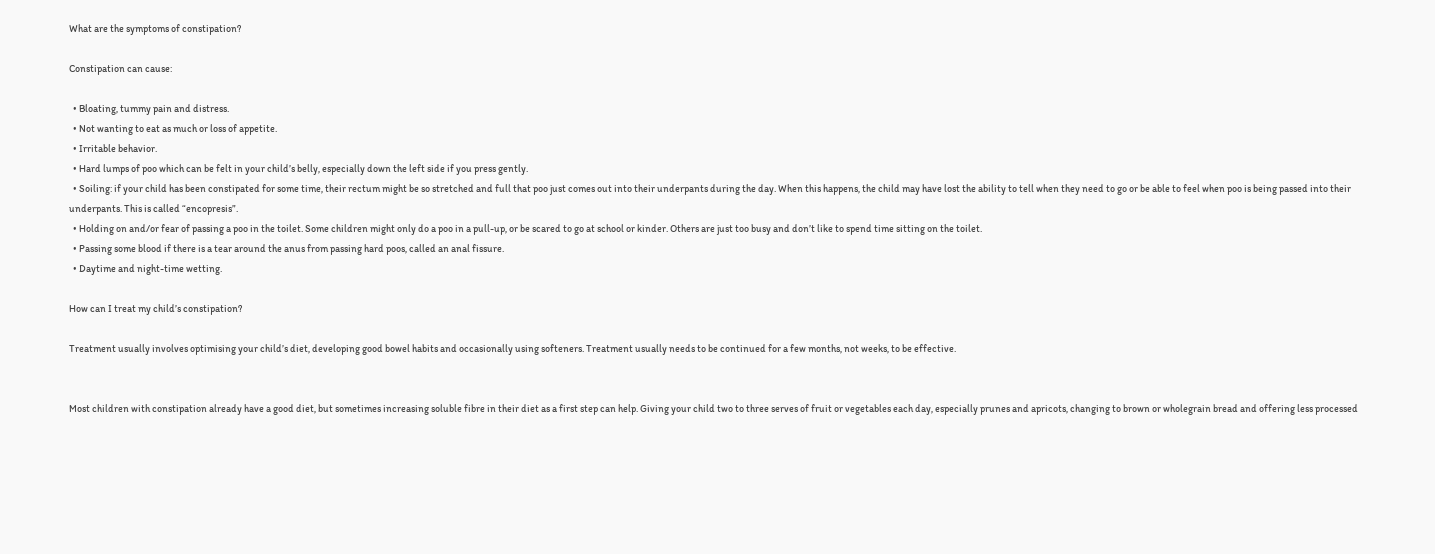What are the symptoms of constipation?

Constipation can cause:

  • Bloating, tummy pain and distress.
  • Not wanting to eat as much or loss of appetite.
  • Irritable behavior.
  • Hard lumps of poo which can be felt in your child’s belly, especially down the left side if you press gently.
  • Soiling: if your child has been constipated for some time, their rectum might be so stretched and full that poo just comes out into their underpants during the day. When this happens, the child may have lost the ability to tell when they need to go or be able to feel when poo is being passed into their underpants. This is called “encopresis”.
  • Holding on and/or fear of passing a poo in the toilet. Some children might only do a poo in a pull-up, or be scared to go at school or kinder. Others are just too busy and don’t like to spend time sitting on the toilet.
  • Passing some blood if there is a tear around the anus from passing hard poos, called an anal fissure.
  • Daytime and night-time wetting.

How can I treat my child’s constipation?

Treatment usually involves optimising your child’s diet, developing good bowel habits and occasionally using softeners. Treatment usually needs to be continued for a few months, not weeks, to be effective.


Most children with constipation already have a good diet, but sometimes increasing soluble fibre in their diet as a first step can help. Giving your child two to three serves of fruit or vegetables each day, especially prunes and apricots, changing to brown or wholegrain bread and offering less processed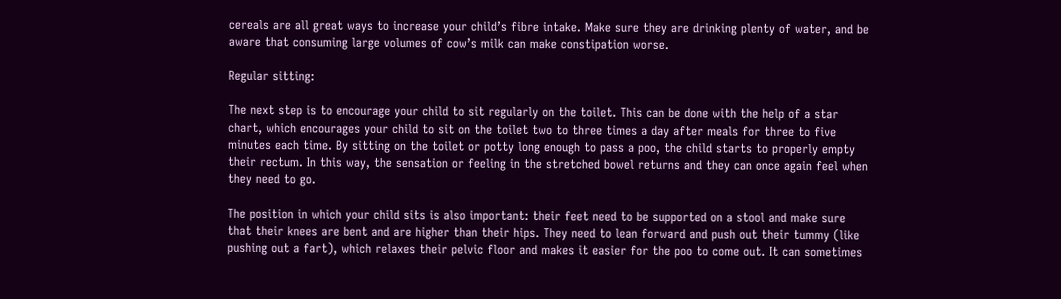cereals are all great ways to increase your child’s fibre intake. Make sure they are drinking plenty of water, and be aware that consuming large volumes of cow’s milk can make constipation worse.

Regular sitting:

The next step is to encourage your child to sit regularly on the toilet. This can be done with the help of a star chart, which encourages your child to sit on the toilet two to three times a day after meals for three to five minutes each time. By sitting on the toilet or potty long enough to pass a poo, the child starts to properly empty their rectum. In this way, the sensation or feeling in the stretched bowel returns and they can once again feel when they need to go.

The position in which your child sits is also important: their feet need to be supported on a stool and make sure that their knees are bent and are higher than their hips. They need to lean forward and push out their tummy (like pushing out a fart), which relaxes their pelvic floor and makes it easier for the poo to come out. It can sometimes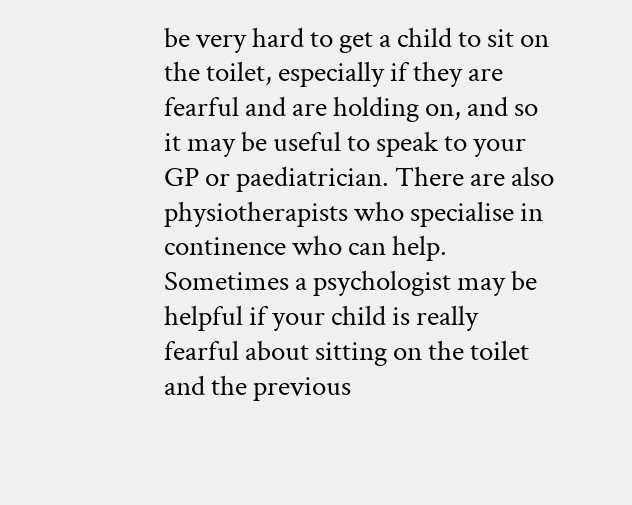be very hard to get a child to sit on the toilet, especially if they are fearful and are holding on, and so it may be useful to speak to your GP or paediatrician. There are also physiotherapists who specialise in continence who can help. Sometimes a psychologist may be helpful if your child is really fearful about sitting on the toilet and the previous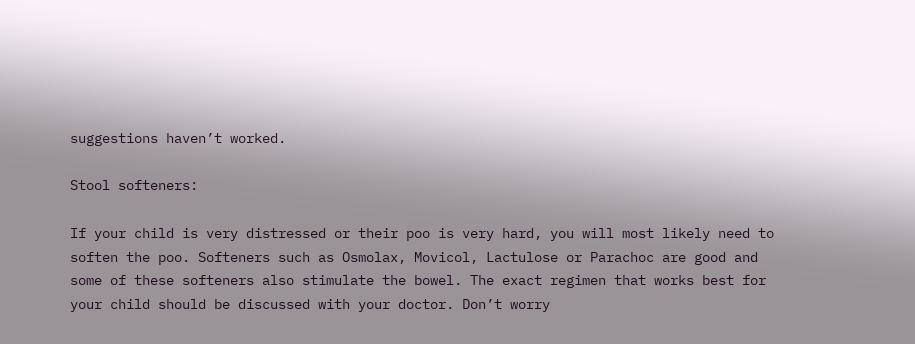suggestions haven’t worked.

Stool softeners:

If your child is very distressed or their poo is very hard, you will most likely need to soften the poo. Softeners such as Osmolax, Movicol, Lactulose or Parachoc are good and some of these softeners also stimulate the bowel. The exact regimen that works best for your child should be discussed with your doctor. Don’t worry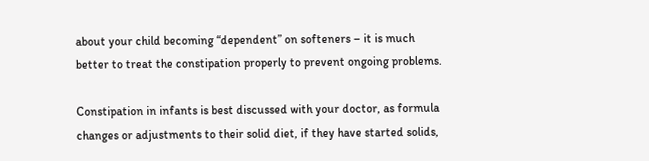about your child becoming “dependent” on softeners – it is much better to treat the constipation properly to prevent ongoing problems.

Constipation in infants is best discussed with your doctor, as formula changes or adjustments to their solid diet, if they have started solids,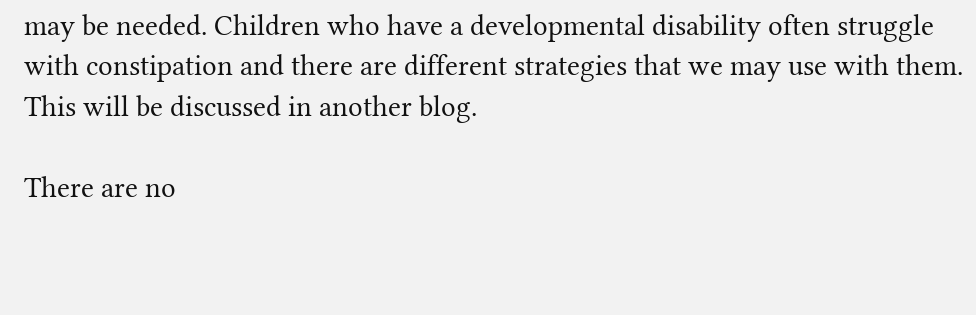may be needed. Children who have a developmental disability often struggle with constipation and there are different strategies that we may use with them. This will be discussed in another blog.

There are no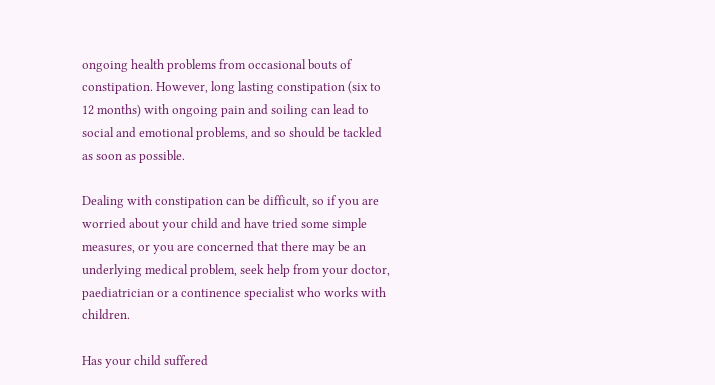ongoing health problems from occasional bouts of constipation. However, long lasting constipation (six to 12 months) with ongoing pain and soiling can lead to social and emotional problems, and so should be tackled as soon as possible.

Dealing with constipation can be difficult, so if you are worried about your child and have tried some simple measures, or you are concerned that there may be an underlying medical problem, seek help from your doctor, paediatrician or a continence specialist who works with children.

Has your child suffered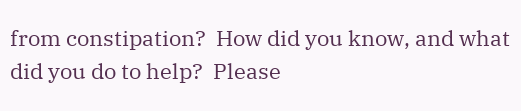from constipation?  How did you know, and what did you do to help?  Please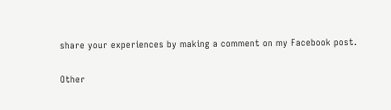share your experiences by making a comment on my Facebook post.

Other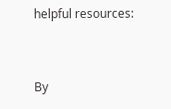helpful resources:


By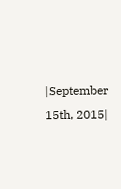|September 15th, 2015|